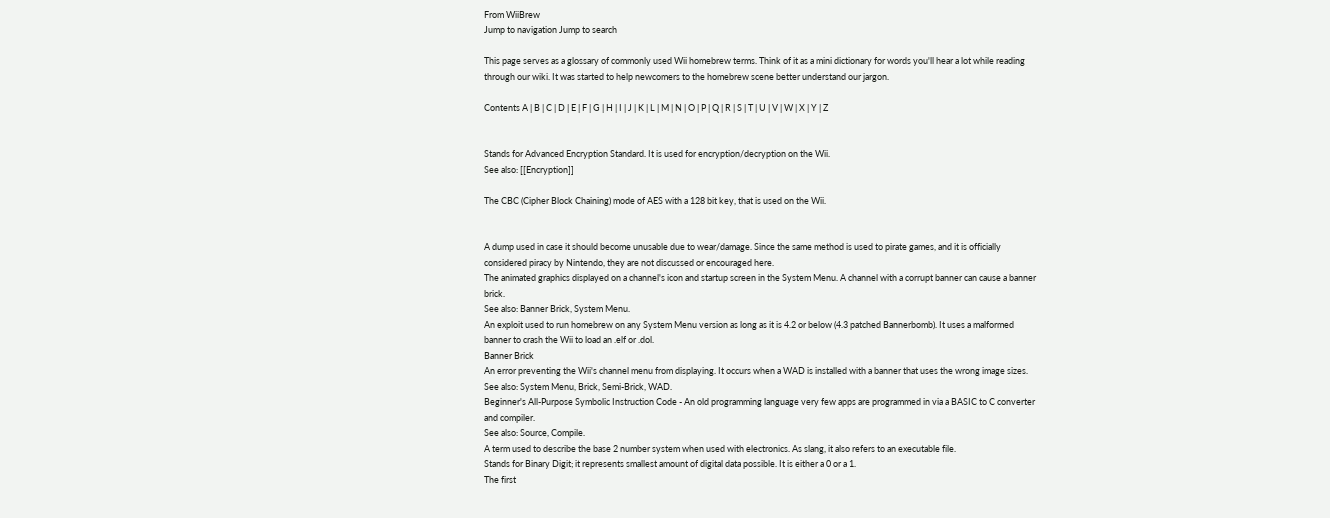From WiiBrew
Jump to navigation Jump to search

This page serves as a glossary of commonly used Wii homebrew terms. Think of it as a mini dictionary for words you'll hear a lot while reading through our wiki. It was started to help newcomers to the homebrew scene better understand our jargon.

Contents A | B | C | D | E | F | G | H | I | J | K | L | M | N | O | P | Q | R | S | T | U | V | W | X | Y | Z


Stands for Advanced Encryption Standard. It is used for encryption/decryption on the Wii.
See also: [[Encryption]]

The CBC (Cipher Block Chaining) mode of AES with a 128 bit key, that is used on the Wii.


A dump used in case it should become unusable due to wear/damage. Since the same method is used to pirate games, and it is officially considered piracy by Nintendo, they are not discussed or encouraged here.
The animated graphics displayed on a channel's icon and startup screen in the System Menu. A channel with a corrupt banner can cause a banner brick.
See also: Banner Brick, System Menu.
An exploit used to run homebrew on any System Menu version as long as it is 4.2 or below (4.3 patched Bannerbomb). It uses a malformed banner to crash the Wii to load an .elf or .dol.
Banner Brick
An error preventing the Wii's channel menu from displaying. It occurs when a WAD is installed with a banner that uses the wrong image sizes.
See also: System Menu, Brick, Semi-Brick, WAD.
Beginner's All-Purpose Symbolic Instruction Code - An old programming language very few apps are programmed in via a BASIC to C converter and compiler.
See also: Source, Compile.
A term used to describe the base 2 number system when used with electronics. As slang, it also refers to an executable file.
Stands for Binary Digit; it represents smallest amount of digital data possible. It is either a 0 or a 1.
The first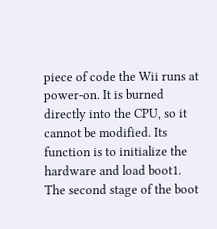piece of code the Wii runs at power-on. It is burned directly into the CPU, so it cannot be modified. Its function is to initialize the hardware and load boot1.
The second stage of the boot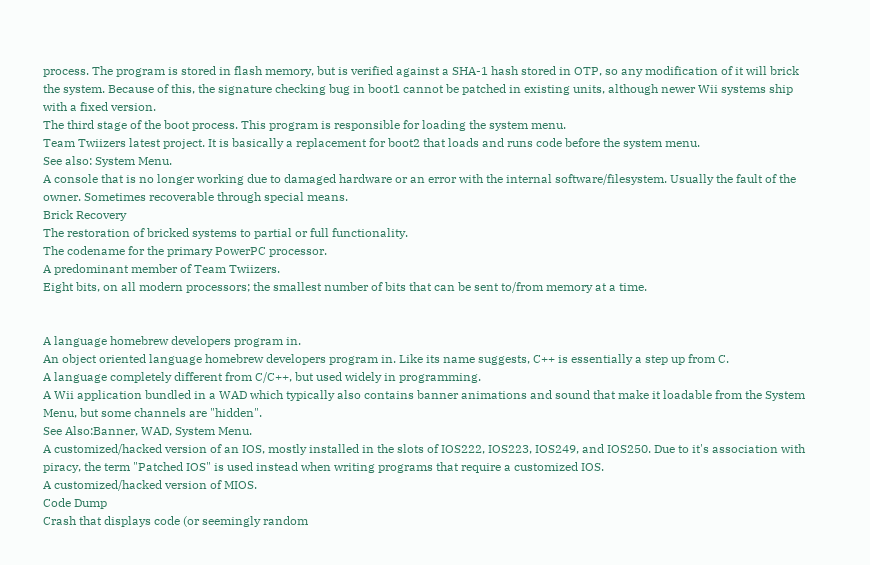process. The program is stored in flash memory, but is verified against a SHA-1 hash stored in OTP, so any modification of it will brick the system. Because of this, the signature checking bug in boot1 cannot be patched in existing units, although newer Wii systems ship with a fixed version.
The third stage of the boot process. This program is responsible for loading the system menu.
Team Twiizers latest project. It is basically a replacement for boot2 that loads and runs code before the system menu.
See also: System Menu.
A console that is no longer working due to damaged hardware or an error with the internal software/filesystem. Usually the fault of the owner. Sometimes recoverable through special means.
Brick Recovery
The restoration of bricked systems to partial or full functionality.
The codename for the primary PowerPC processor.
A predominant member of Team Twiizers.
Eight bits, on all modern processors; the smallest number of bits that can be sent to/from memory at a time.


A language homebrew developers program in.
An object oriented language homebrew developers program in. Like its name suggests, C++ is essentially a step up from C.
A language completely different from C/C++, but used widely in programming.
A Wii application bundled in a WAD which typically also contains banner animations and sound that make it loadable from the System Menu, but some channels are "hidden".
See Also:Banner, WAD, System Menu.
A customized/hacked version of an IOS, mostly installed in the slots of IOS222, IOS223, IOS249, and IOS250. Due to it's association with piracy, the term "Patched IOS" is used instead when writing programs that require a customized IOS.
A customized/hacked version of MIOS.
Code Dump
Crash that displays code (or seemingly random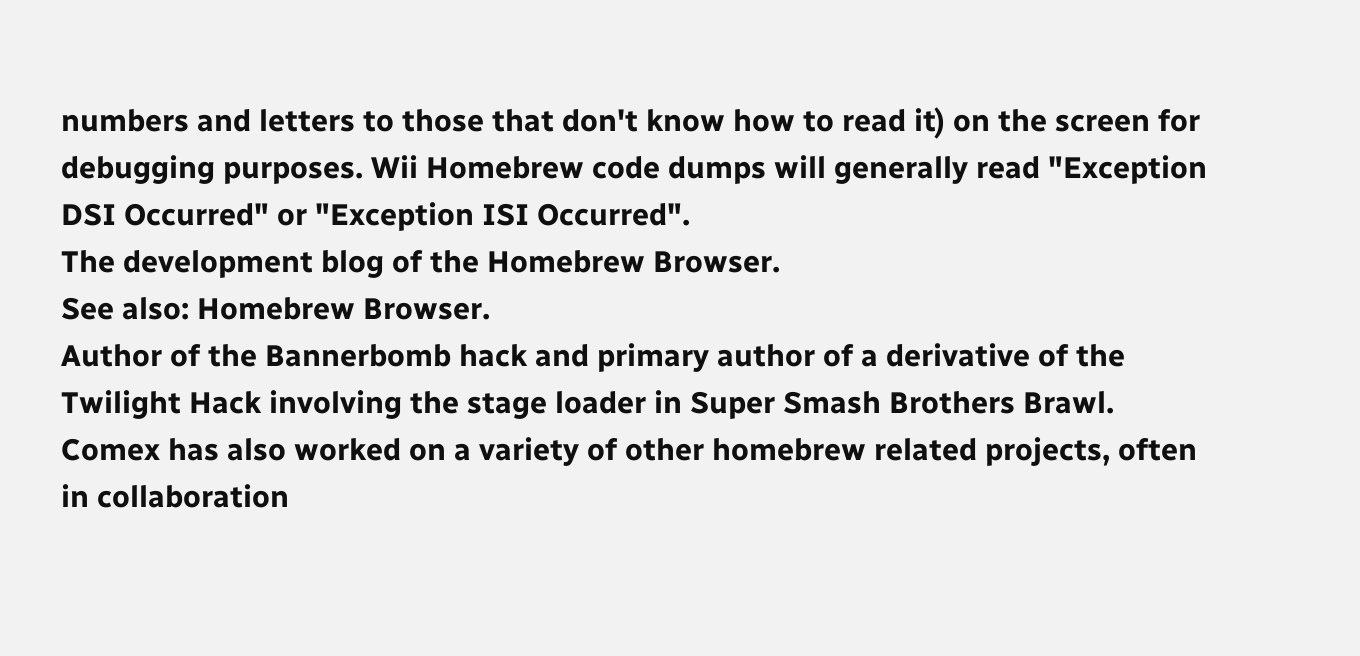numbers and letters to those that don't know how to read it) on the screen for debugging purposes. Wii Homebrew code dumps will generally read "Exception DSI Occurred" or "Exception ISI Occurred".
The development blog of the Homebrew Browser.
See also: Homebrew Browser.
Author of the Bannerbomb hack and primary author of a derivative of the Twilight Hack involving the stage loader in Super Smash Brothers Brawl. Comex has also worked on a variety of other homebrew related projects, often in collaboration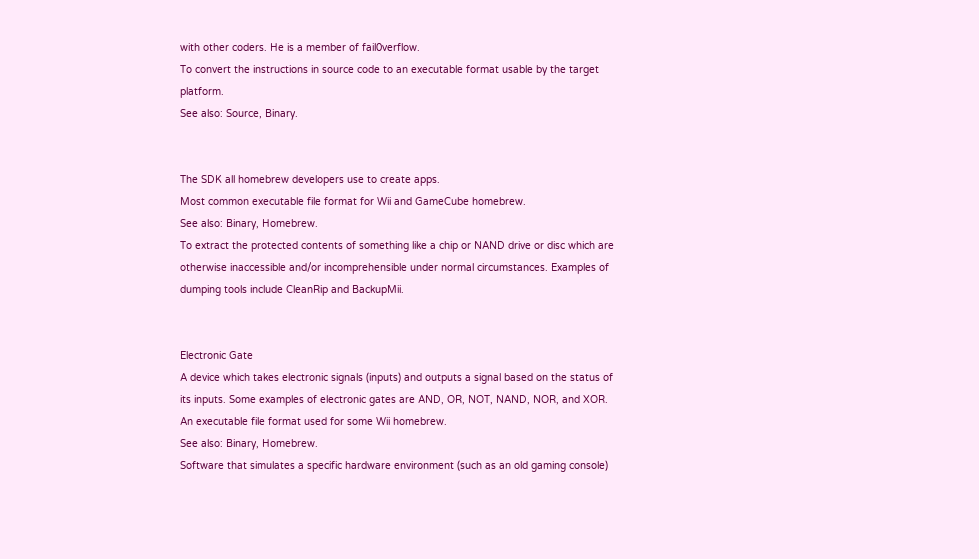with other coders. He is a member of fail0verflow.
To convert the instructions in source code to an executable format usable by the target platform.
See also: Source, Binary.


The SDK all homebrew developers use to create apps.
Most common executable file format for Wii and GameCube homebrew.
See also: Binary, Homebrew.
To extract the protected contents of something like a chip or NAND drive or disc which are otherwise inaccessible and/or incomprehensible under normal circumstances. Examples of dumping tools include CleanRip and BackupMii.


Electronic Gate
A device which takes electronic signals (inputs) and outputs a signal based on the status of its inputs. Some examples of electronic gates are AND, OR, NOT, NAND, NOR, and XOR.
An executable file format used for some Wii homebrew.
See also: Binary, Homebrew.
Software that simulates a specific hardware environment (such as an old gaming console)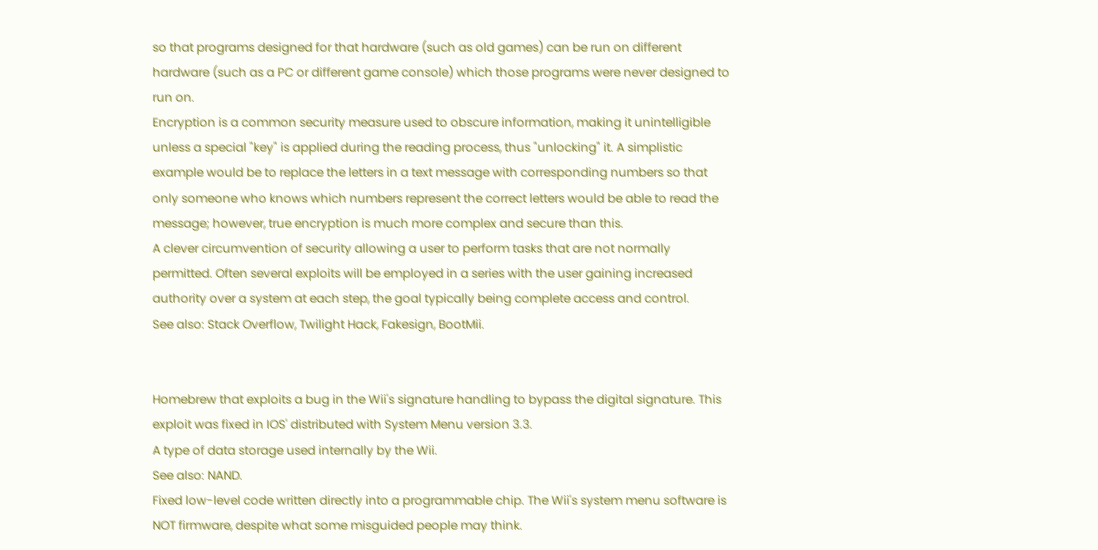so that programs designed for that hardware (such as old games) can be run on different hardware (such as a PC or different game console) which those programs were never designed to run on.
Encryption is a common security measure used to obscure information, making it unintelligible unless a special "key" is applied during the reading process, thus "unlocking" it. A simplistic example would be to replace the letters in a text message with corresponding numbers so that only someone who knows which numbers represent the correct letters would be able to read the message; however, true encryption is much more complex and secure than this.
A clever circumvention of security allowing a user to perform tasks that are not normally permitted. Often several exploits will be employed in a series with the user gaining increased authority over a system at each step, the goal typically being complete access and control.
See also: Stack Overflow, Twilight Hack, Fakesign, BootMii.


Homebrew that exploits a bug in the Wii's signature handling to bypass the digital signature. This exploit was fixed in IOS' distributed with System Menu version 3.3.
A type of data storage used internally by the Wii.
See also: NAND.
Fixed low-level code written directly into a programmable chip. The Wii's system menu software is NOT firmware, despite what some misguided people may think.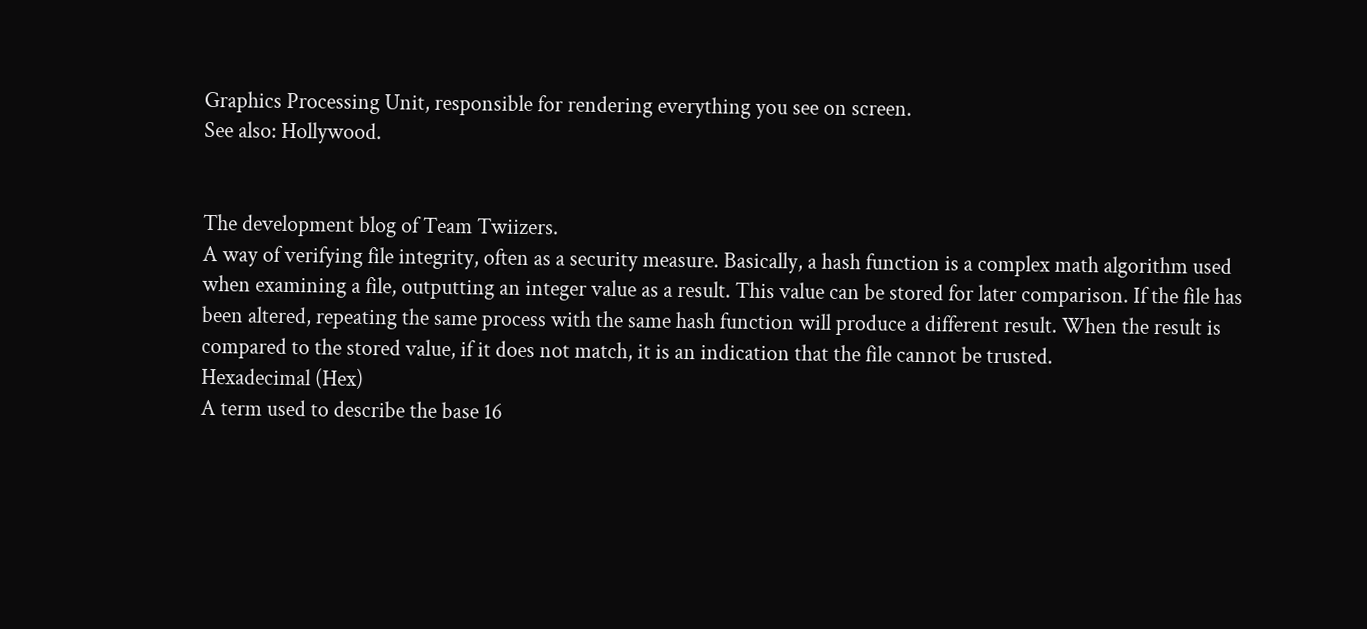Graphics Processing Unit, responsible for rendering everything you see on screen.
See also: Hollywood.


The development blog of Team Twiizers.
A way of verifying file integrity, often as a security measure. Basically, a hash function is a complex math algorithm used when examining a file, outputting an integer value as a result. This value can be stored for later comparison. If the file has been altered, repeating the same process with the same hash function will produce a different result. When the result is compared to the stored value, if it does not match, it is an indication that the file cannot be trusted.
Hexadecimal (Hex)
A term used to describe the base 16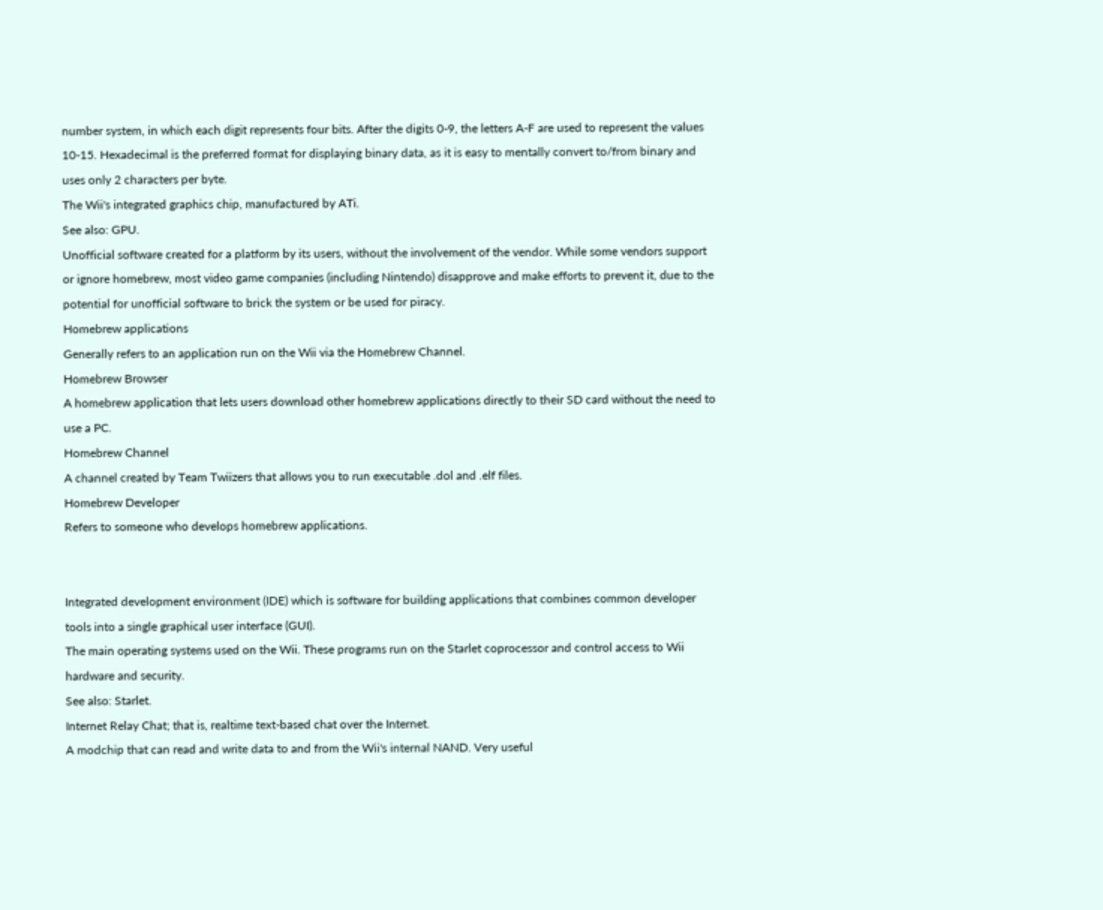number system, in which each digit represents four bits. After the digits 0-9, the letters A-F are used to represent the values 10-15. Hexadecimal is the preferred format for displaying binary data, as it is easy to mentally convert to/from binary and uses only 2 characters per byte.
The Wii's integrated graphics chip, manufactured by ATi.
See also: GPU.
Unofficial software created for a platform by its users, without the involvement of the vendor. While some vendors support or ignore homebrew, most video game companies (including Nintendo) disapprove and make efforts to prevent it, due to the potential for unofficial software to brick the system or be used for piracy.
Homebrew applications
Generally refers to an application run on the Wii via the Homebrew Channel.
Homebrew Browser
A homebrew application that lets users download other homebrew applications directly to their SD card without the need to use a PC.
Homebrew Channel
A channel created by Team Twiizers that allows you to run executable .dol and .elf files.
Homebrew Developer
Refers to someone who develops homebrew applications.


Integrated development environment (IDE) which is software for building applications that combines common developer tools into a single graphical user interface (GUI).
The main operating systems used on the Wii. These programs run on the Starlet coprocessor and control access to Wii hardware and security.
See also: Starlet.
Internet Relay Chat; that is, realtime text-based chat over the Internet.
A modchip that can read and write data to and from the Wii's internal NAND. Very useful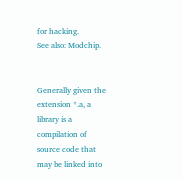for hacking.
See also: Modchip.


Generally given the extension *.a, a library is a compilation of source code that may be linked into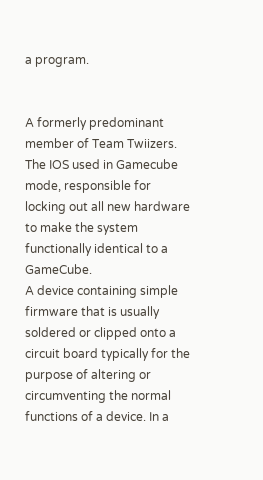a program.


A formerly predominant member of Team Twiizers.
The IOS used in Gamecube mode, responsible for locking out all new hardware to make the system functionally identical to a GameCube.
A device containing simple firmware that is usually soldered or clipped onto a circuit board typically for the purpose of altering or circumventing the normal functions of a device. In a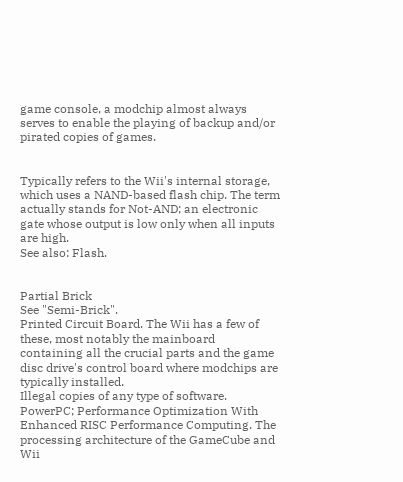game console, a modchip almost always serves to enable the playing of backup and/or pirated copies of games.


Typically refers to the Wii's internal storage, which uses a NAND-based flash chip. The term actually stands for Not-AND; an electronic gate whose output is low only when all inputs are high.
See also: Flash.


Partial Brick
See "Semi-Brick".
Printed Circuit Board. The Wii has a few of these, most notably the mainboard containing all the crucial parts and the game disc drive's control board where modchips are typically installed.
Illegal copies of any type of software.
PowerPC; Performance Optimization With Enhanced RISC Performance Computing. The processing architecture of the GameCube and Wii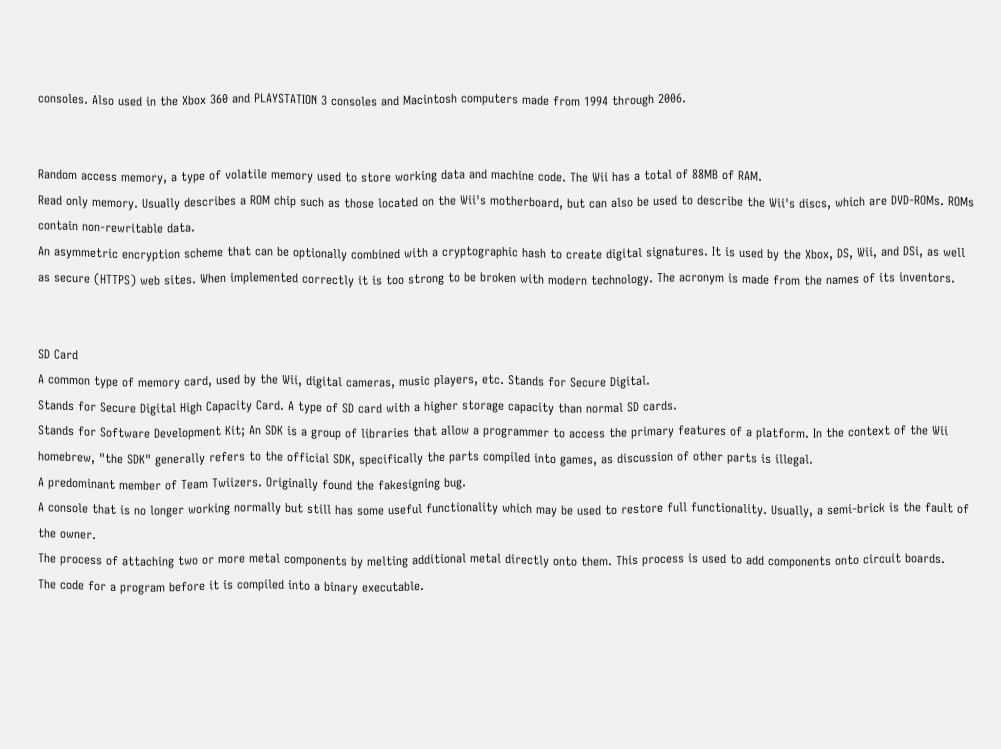consoles. Also used in the Xbox 360 and PLAYSTATION 3 consoles and Macintosh computers made from 1994 through 2006.


Random access memory, a type of volatile memory used to store working data and machine code. The Wii has a total of 88MB of RAM.
Read only memory. Usually describes a ROM chip such as those located on the Wii's motherboard, but can also be used to describe the Wii's discs, which are DVD-ROMs. ROMs contain non-rewritable data.
An asymmetric encryption scheme that can be optionally combined with a cryptographic hash to create digital signatures. It is used by the Xbox, DS, Wii, and DSi, as well as secure (HTTPS) web sites. When implemented correctly it is too strong to be broken with modern technology. The acronym is made from the names of its inventors.


SD Card
A common type of memory card, used by the Wii, digital cameras, music players, etc. Stands for Secure Digital.
Stands for Secure Digital High Capacity Card. A type of SD card with a higher storage capacity than normal SD cards.
Stands for Software Development Kit; An SDK is a group of libraries that allow a programmer to access the primary features of a platform. In the context of the Wii homebrew, "the SDK" generally refers to the official SDK, specifically the parts compiled into games, as discussion of other parts is illegal.
A predominant member of Team Twiizers. Originally found the fakesigning bug.
A console that is no longer working normally but still has some useful functionality which may be used to restore full functionality. Usually, a semi-brick is the fault of the owner.
The process of attaching two or more metal components by melting additional metal directly onto them. This process is used to add components onto circuit boards.
The code for a program before it is compiled into a binary executable.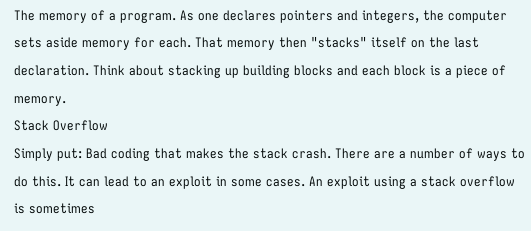The memory of a program. As one declares pointers and integers, the computer sets aside memory for each. That memory then "stacks" itself on the last declaration. Think about stacking up building blocks and each block is a piece of memory.
Stack Overflow
Simply put: Bad coding that makes the stack crash. There are a number of ways to do this. It can lead to an exploit in some cases. An exploit using a stack overflow is sometimes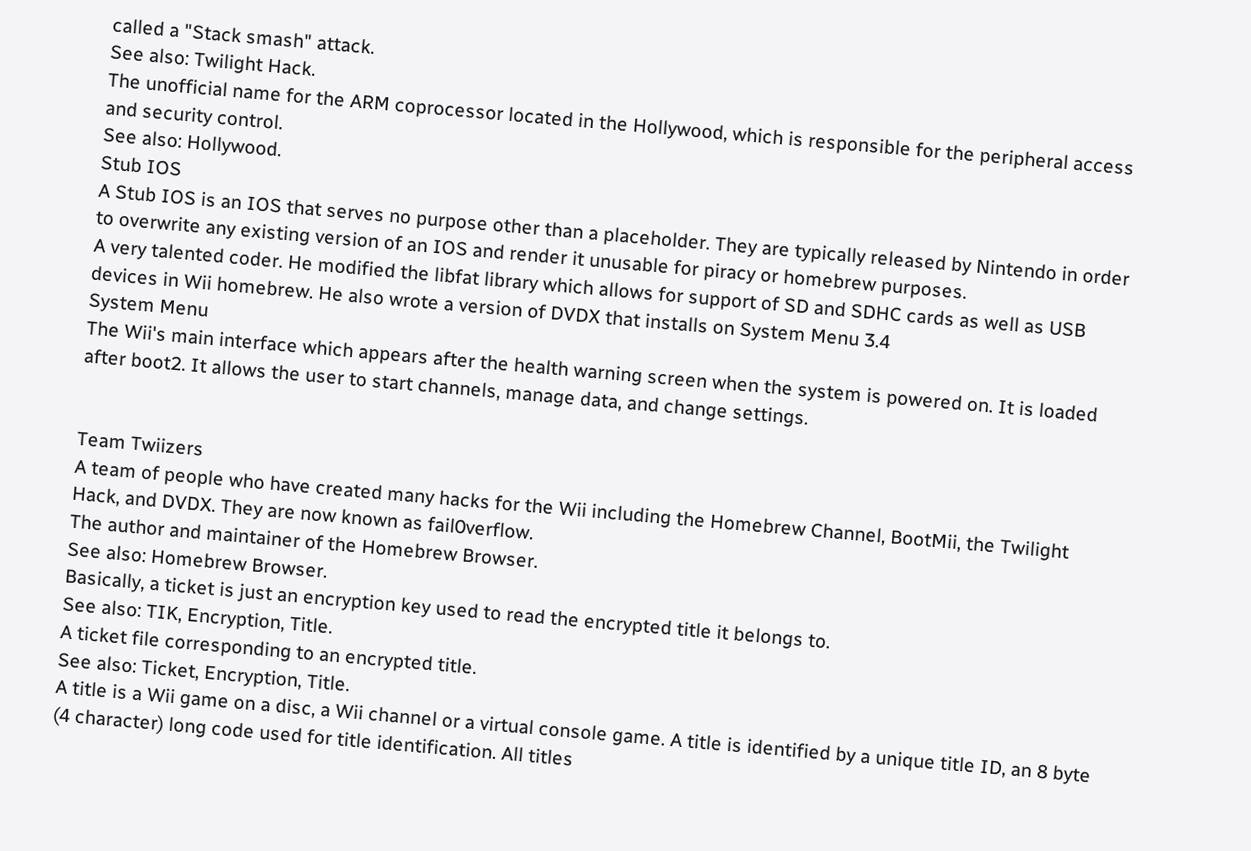called a "Stack smash" attack.
See also: Twilight Hack.
The unofficial name for the ARM coprocessor located in the Hollywood, which is responsible for the peripheral access and security control.
See also: Hollywood.
Stub IOS
A Stub IOS is an IOS that serves no purpose other than a placeholder. They are typically released by Nintendo in order to overwrite any existing version of an IOS and render it unusable for piracy or homebrew purposes.
A very talented coder. He modified the libfat library which allows for support of SD and SDHC cards as well as USB devices in Wii homebrew. He also wrote a version of DVDX that installs on System Menu 3.4
System Menu
The Wii's main interface which appears after the health warning screen when the system is powered on. It is loaded after boot2. It allows the user to start channels, manage data, and change settings.


Team Twiizers
A team of people who have created many hacks for the Wii including the Homebrew Channel, BootMii, the Twilight Hack, and DVDX. They are now known as fail0verflow.
The author and maintainer of the Homebrew Browser.
See also: Homebrew Browser.
Basically, a ticket is just an encryption key used to read the encrypted title it belongs to.
See also: TIK, Encryption, Title.
A ticket file corresponding to an encrypted title.
See also: Ticket, Encryption, Title.
A title is a Wii game on a disc, a Wii channel or a virtual console game. A title is identified by a unique title ID, an 8 byte (4 character) long code used for title identification. All titles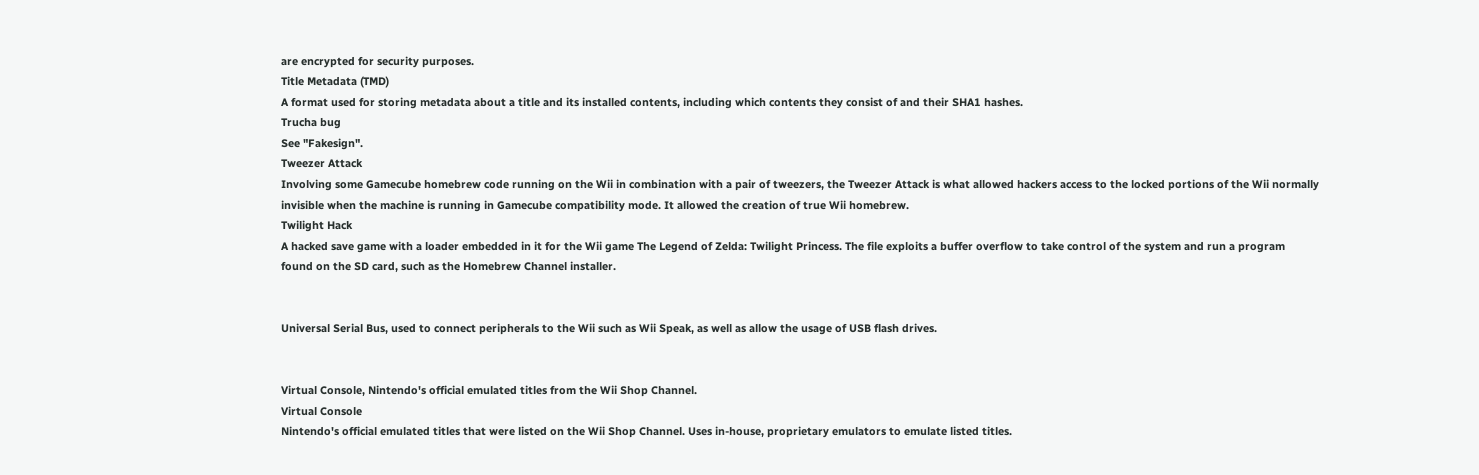are encrypted for security purposes.
Title Metadata (TMD)
A format used for storing metadata about a title and its installed contents, including which contents they consist of and their SHA1 hashes.
Trucha bug
See "Fakesign".
Tweezer Attack
Involving some Gamecube homebrew code running on the Wii in combination with a pair of tweezers, the Tweezer Attack is what allowed hackers access to the locked portions of the Wii normally invisible when the machine is running in Gamecube compatibility mode. It allowed the creation of true Wii homebrew.
Twilight Hack
A hacked save game with a loader embedded in it for the Wii game The Legend of Zelda: Twilight Princess. The file exploits a buffer overflow to take control of the system and run a program found on the SD card, such as the Homebrew Channel installer.


Universal Serial Bus, used to connect peripherals to the Wii such as Wii Speak, as well as allow the usage of USB flash drives.


Virtual Console, Nintendo's official emulated titles from the Wii Shop Channel.
Virtual Console
Nintendo's official emulated titles that were listed on the Wii Shop Channel. Uses in-house, proprietary emulators to emulate listed titles.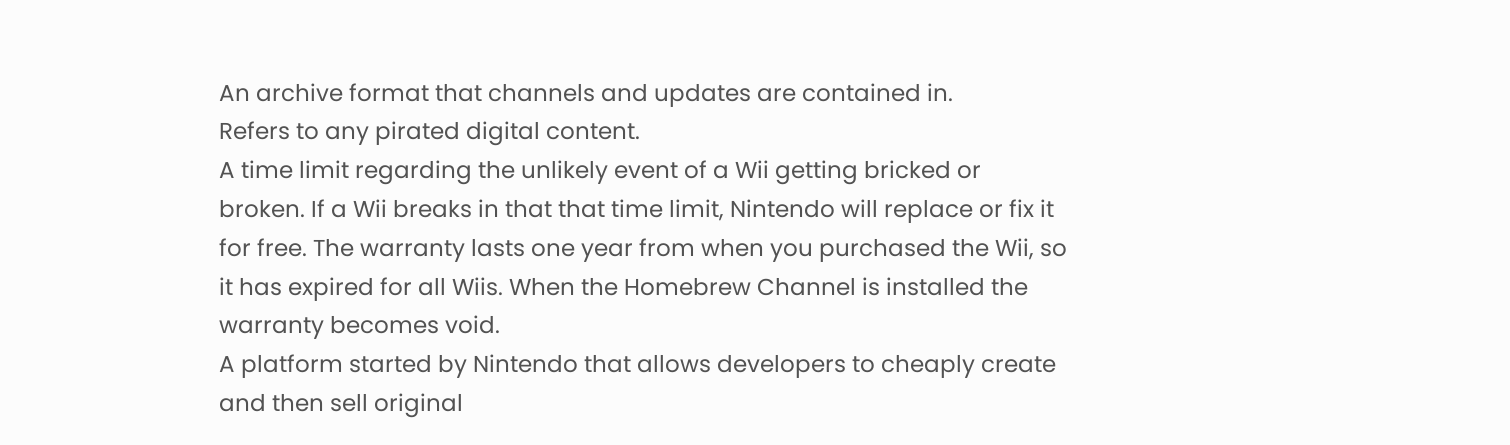An archive format that channels and updates are contained in.
Refers to any pirated digital content.
A time limit regarding the unlikely event of a Wii getting bricked or broken. If a Wii breaks in that that time limit, Nintendo will replace or fix it for free. The warranty lasts one year from when you purchased the Wii, so it has expired for all Wiis. When the Homebrew Channel is installed the warranty becomes void.
A platform started by Nintendo that allows developers to cheaply create and then sell original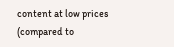content at low prices (compared to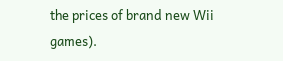the prices of brand new Wii games).